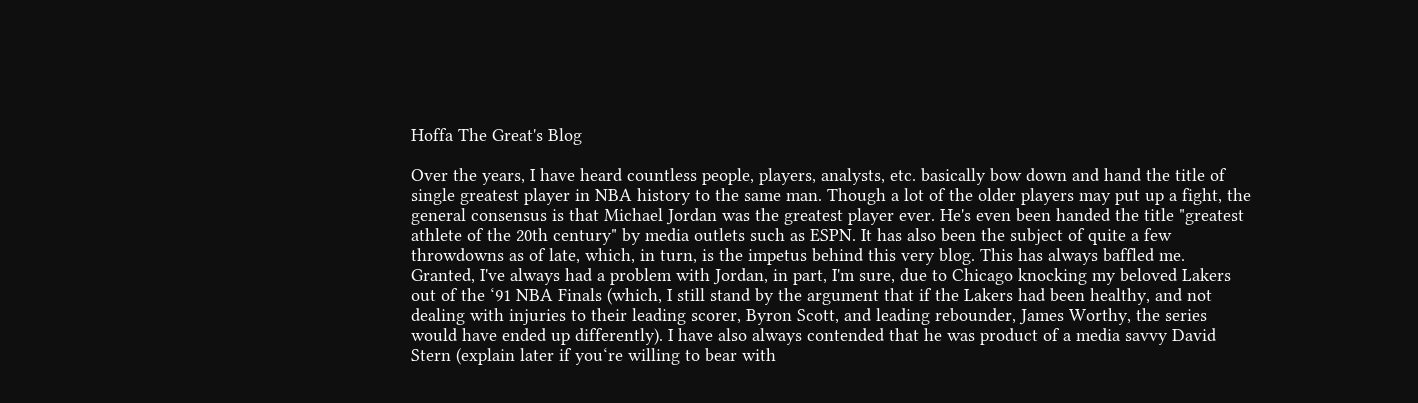Hoffa The Great's Blog

Over the years, I have heard countless people, players, analysts, etc. basically bow down and hand the title of single greatest player in NBA history to the same man. Though a lot of the older players may put up a fight, the general consensus is that Michael Jordan was the greatest player ever. He's even been handed the title "greatest athlete of the 20th century" by media outlets such as ESPN. It has also been the subject of quite a few throwdowns as of late, which, in turn, is the impetus behind this very blog. This has always baffled me. Granted, I've always had a problem with Jordan, in part, I'm sure, due to Chicago knocking my beloved Lakers out of the ‘91 NBA Finals (which, I still stand by the argument that if the Lakers had been healthy, and not dealing with injuries to their leading scorer, Byron Scott, and leading rebounder, James Worthy, the series would have ended up differently). I have also always contended that he was product of a media savvy David Stern (explain later if you‘re willing to bear with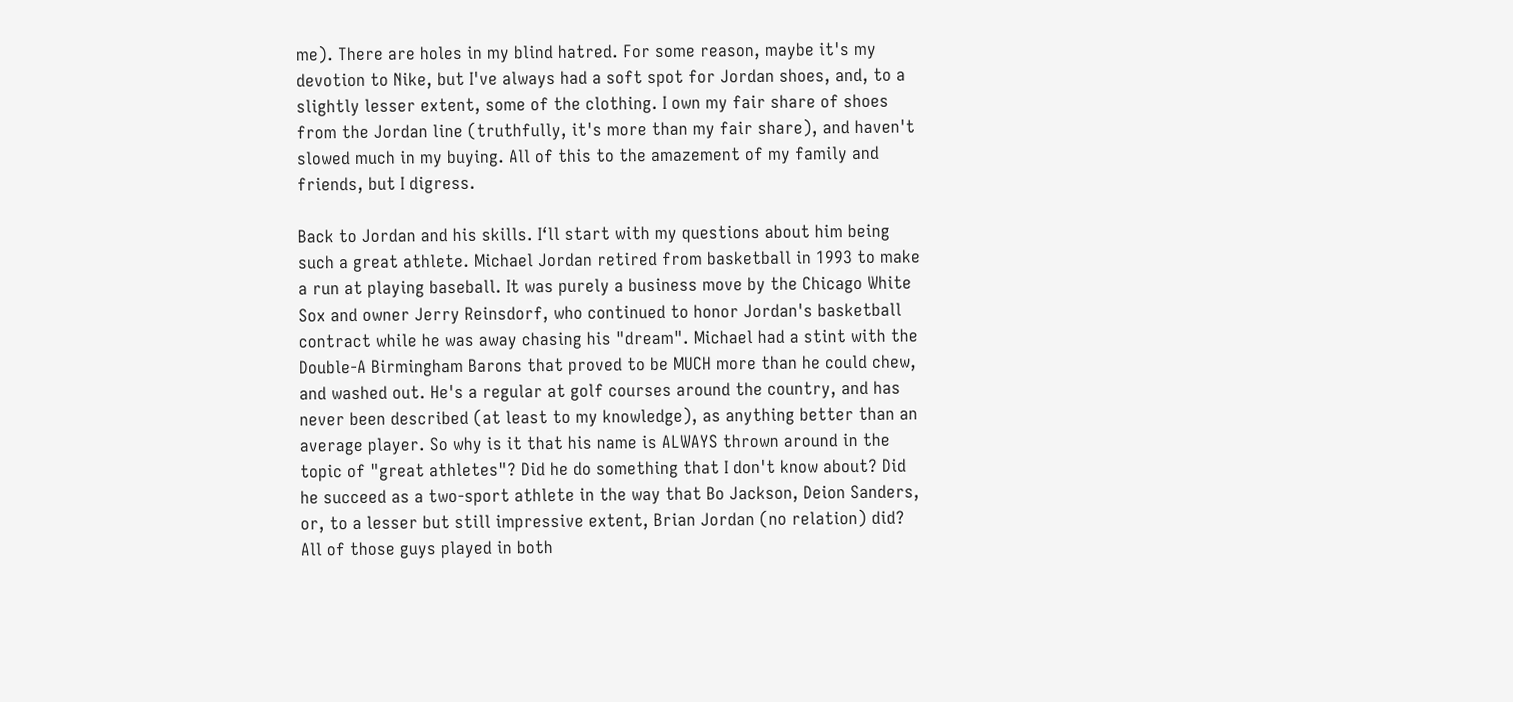me). There are holes in my blind hatred. For some reason, maybe it's my devotion to Nike, but I've always had a soft spot for Jordan shoes, and, to a slightly lesser extent, some of the clothing. I own my fair share of shoes from the Jordan line (truthfully, it's more than my fair share), and haven't slowed much in my buying. All of this to the amazement of my family and friends, but I digress.

Back to Jordan and his skills. I‘ll start with my questions about him being such a great athlete. Michael Jordan retired from basketball in 1993 to make a run at playing baseball. It was purely a business move by the Chicago White Sox and owner Jerry Reinsdorf, who continued to honor Jordan's basketball contract while he was away chasing his "dream". Michael had a stint with the Double-A Birmingham Barons that proved to be MUCH more than he could chew, and washed out. He's a regular at golf courses around the country, and has never been described (at least to my knowledge), as anything better than an average player. So why is it that his name is ALWAYS thrown around in the topic of "great athletes"? Did he do something that I don't know about? Did he succeed as a two-sport athlete in the way that Bo Jackson, Deion Sanders, or, to a lesser but still impressive extent, Brian Jordan (no relation) did? All of those guys played in both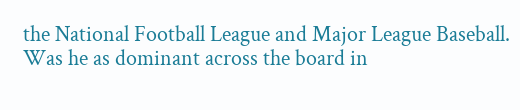the National Football League and Major League Baseball. Was he as dominant across the board in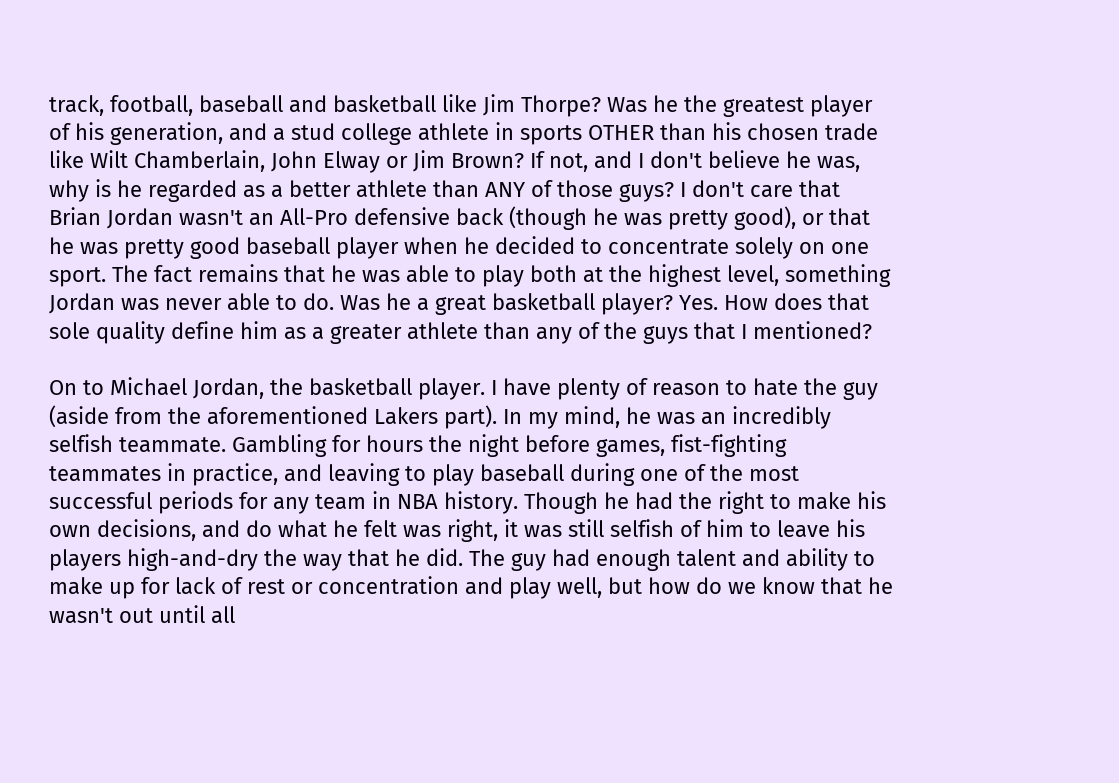track, football, baseball and basketball like Jim Thorpe? Was he the greatest player of his generation, and a stud college athlete in sports OTHER than his chosen trade like Wilt Chamberlain, John Elway or Jim Brown? If not, and I don't believe he was, why is he regarded as a better athlete than ANY of those guys? I don't care that Brian Jordan wasn't an All-Pro defensive back (though he was pretty good), or that he was pretty good baseball player when he decided to concentrate solely on one sport. The fact remains that he was able to play both at the highest level, something Jordan was never able to do. Was he a great basketball player? Yes. How does that sole quality define him as a greater athlete than any of the guys that I mentioned?

On to Michael Jordan, the basketball player. I have plenty of reason to hate the guy (aside from the aforementioned Lakers part). In my mind, he was an incredibly selfish teammate. Gambling for hours the night before games, fist-fighting teammates in practice, and leaving to play baseball during one of the most successful periods for any team in NBA history. Though he had the right to make his own decisions, and do what he felt was right, it was still selfish of him to leave his players high-and-dry the way that he did. The guy had enough talent and ability to make up for lack of rest or concentration and play well, but how do we know that he wasn't out until all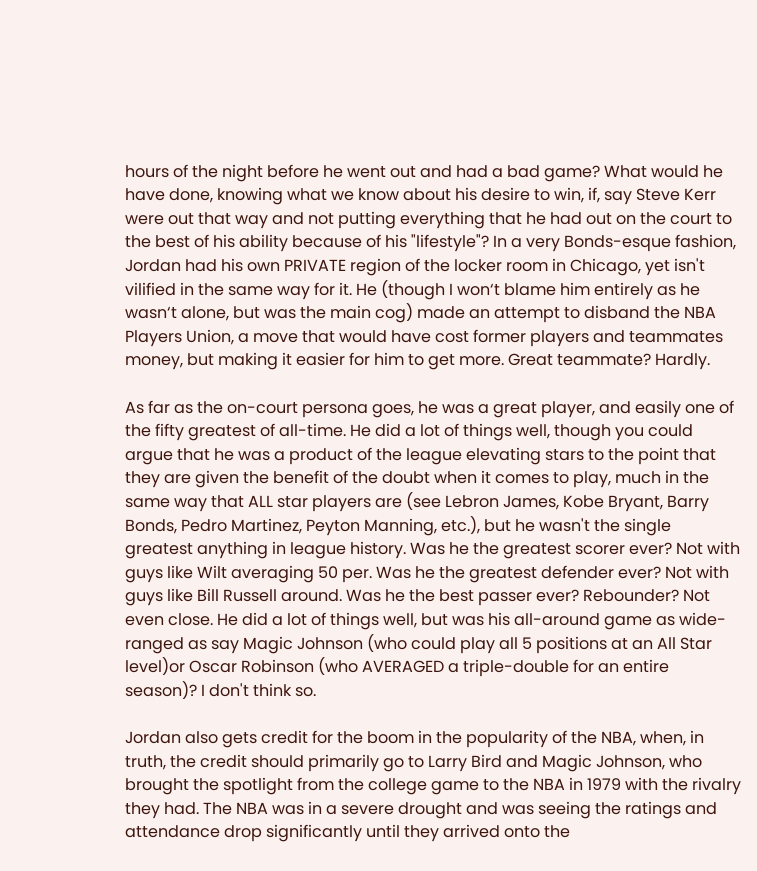hours of the night before he went out and had a bad game? What would he have done, knowing what we know about his desire to win, if, say Steve Kerr were out that way and not putting everything that he had out on the court to the best of his ability because of his "lifestyle"? In a very Bonds-esque fashion, Jordan had his own PRIVATE region of the locker room in Chicago, yet isn't vilified in the same way for it. He (though I won‘t blame him entirely as he wasn‘t alone, but was the main cog) made an attempt to disband the NBA Players Union, a move that would have cost former players and teammates money, but making it easier for him to get more. Great teammate? Hardly.

As far as the on-court persona goes, he was a great player, and easily one of the fifty greatest of all-time. He did a lot of things well, though you could argue that he was a product of the league elevating stars to the point that they are given the benefit of the doubt when it comes to play, much in the same way that ALL star players are (see Lebron James, Kobe Bryant, Barry Bonds, Pedro Martinez, Peyton Manning, etc.), but he wasn't the single greatest anything in league history. Was he the greatest scorer ever? Not with guys like Wilt averaging 50 per. Was he the greatest defender ever? Not with guys like Bill Russell around. Was he the best passer ever? Rebounder? Not even close. He did a lot of things well, but was his all-around game as wide-ranged as say Magic Johnson (who could play all 5 positions at an All Star level)or Oscar Robinson (who AVERAGED a triple-double for an entire season)? I don't think so.

Jordan also gets credit for the boom in the popularity of the NBA, when, in truth, the credit should primarily go to Larry Bird and Magic Johnson, who brought the spotlight from the college game to the NBA in 1979 with the rivalry they had. The NBA was in a severe drought and was seeing the ratings and attendance drop significantly until they arrived onto the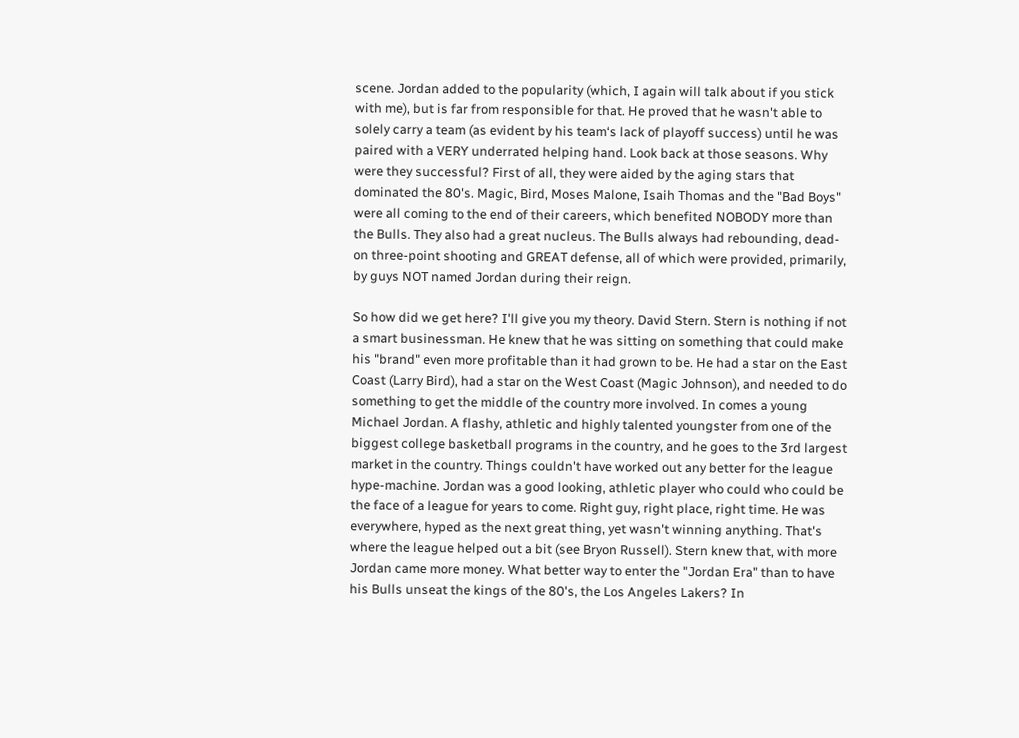scene. Jordan added to the popularity (which, I again will talk about if you stick with me), but is far from responsible for that. He proved that he wasn't able to solely carry a team (as evident by his team‘s lack of playoff success) until he was paired with a VERY underrated helping hand. Look back at those seasons. Why were they successful? First of all, they were aided by the aging stars that dominated the 80's. Magic, Bird, Moses Malone, Isaih Thomas and the "Bad Boys" were all coming to the end of their careers, which benefited NOBODY more than the Bulls. They also had a great nucleus. The Bulls always had rebounding, dead-on three-point shooting and GREAT defense, all of which were provided, primarily, by guys NOT named Jordan during their reign.

So how did we get here? I'll give you my theory. David Stern. Stern is nothing if not a smart businessman. He knew that he was sitting on something that could make his "brand" even more profitable than it had grown to be. He had a star on the East Coast (Larry Bird), had a star on the West Coast (Magic Johnson), and needed to do something to get the middle of the country more involved. In comes a young Michael Jordan. A flashy, athletic and highly talented youngster from one of the biggest college basketball programs in the country, and he goes to the 3rd largest market in the country. Things couldn't have worked out any better for the league hype-machine. Jordan was a good looking, athletic player who could who could be the face of a league for years to come. Right guy, right place, right time. He was everywhere, hyped as the next great thing, yet wasn't winning anything. That's where the league helped out a bit (see Bryon Russell). Stern knew that, with more Jordan came more money. What better way to enter the "Jordan Era" than to have his Bulls unseat the kings of the 80's, the Los Angeles Lakers? In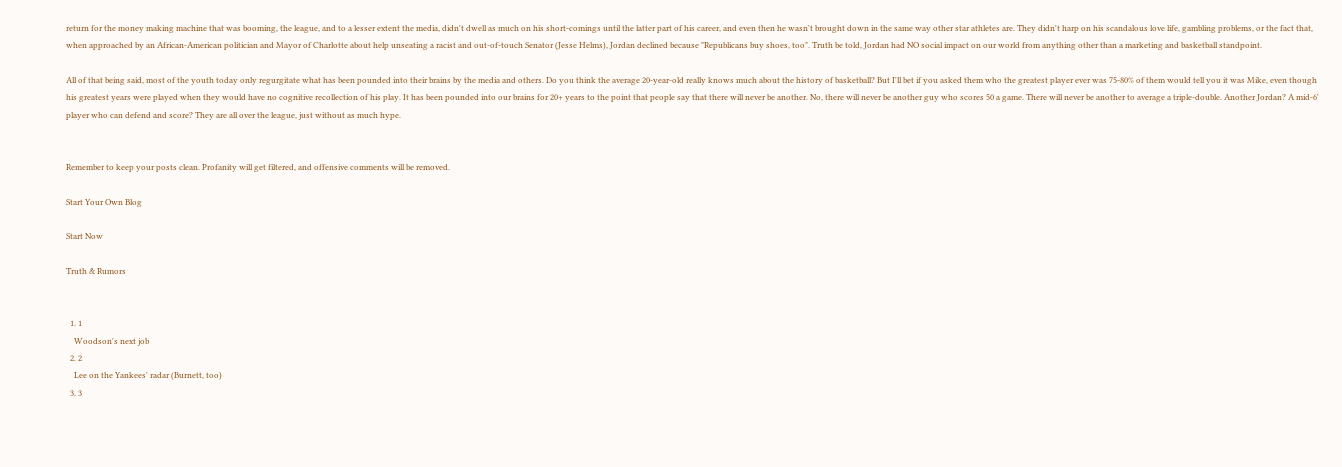return for the money making machine that was booming, the league, and to a lesser extent the media, didn't dwell as much on his short-comings until the latter part of his career, and even then he wasn't brought down in the same way other star athletes are. They didn't harp on his scandalous love life, gambling problems, or the fact that, when approached by an African-American politician and Mayor of Charlotte about help unseating a racist and out-of-touch Senator (Jesse Helms), Jordan declined because "Republicans buy shoes, too". Truth be told, Jordan had NO social impact on our world from anything other than a marketing and basketball standpoint.

All of that being said, most of the youth today only regurgitate what has been pounded into their brains by the media and others. Do you think the average 20-year-old really knows much about the history of basketball? But I'll bet if you asked them who the greatest player ever was 75-80% of them would tell you it was Mike, even though his greatest years were played when they would have no cognitive recollection of his play. It has been pounded into our brains for 20+ years to the point that people say that there will never be another. No, there will never be another guy who scores 50 a game. There will never be another to average a triple-double. Another Jordan? A mid-6' player who can defend and score? They are all over the league, just without as much hype.


Remember to keep your posts clean. Profanity will get filtered, and offensive comments will be removed.

Start Your Own Blog

Start Now

Truth & Rumors


  1. 1
    Woodson's next job
  2. 2
    Lee on the Yankees' radar (Burnett, too)
  3. 3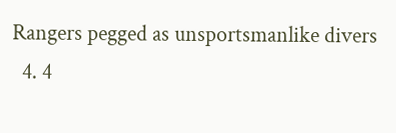Rangers pegged as unsportsmanlike divers
  4. 4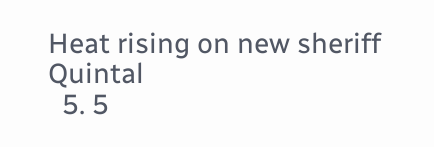Heat rising on new sheriff Quintal
  5. 5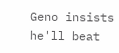Geno insists he'll beat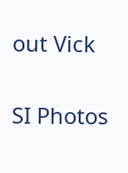out Vick


SI Photos